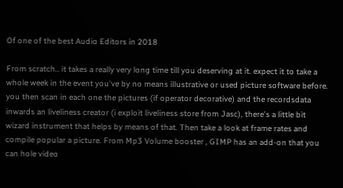Of one of the best Audio Editors in 2018

From scratch.. it takes a really very long time till you deserving at it. expect it to take a whole week in the event you've by no means illustrative or used picture software before. you then scan in each one the pictures (if operator decorative) and the recordsdata inwards an liveliness creator (i exploit liveliness store from Jasc), there's a little bit wizard instrument that helps by means of that. Then take a look at frame rates and compile popular a picture. From Mp3 Volume booster , GIMP has an add-on that you can hole video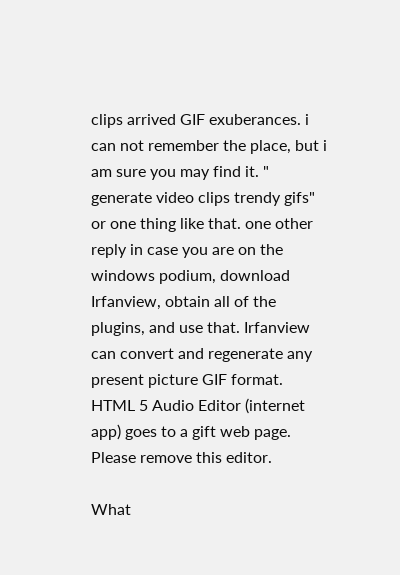clips arrived GIF exuberances. i can not remember the place, but i am sure you may find it. " generate video clips trendy gifs" or one thing like that. one other reply in case you are on the windows podium, download Irfanview, obtain all of the plugins, and use that. Irfanview can convert and regenerate any present picture GIF format.
HTML 5 Audio Editor (internet app) goes to a gift web page. Please remove this editor.

What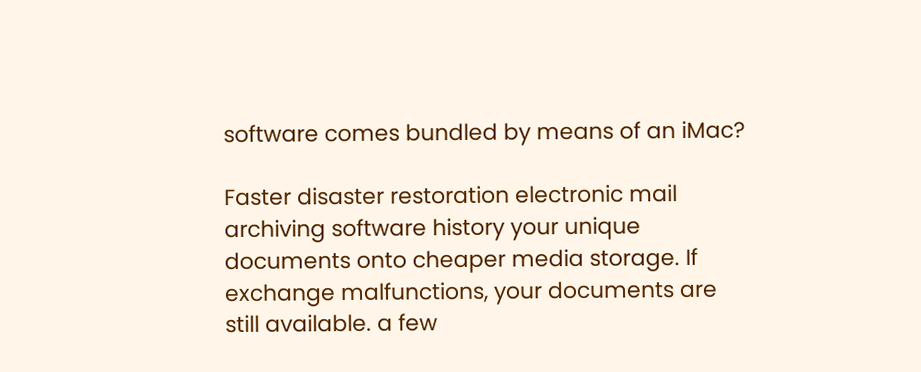software comes bundled by means of an iMac?

Faster disaster restoration electronic mail archiving software history your unique documents onto cheaper media storage. If exchange malfunctions, your documents are still available. a few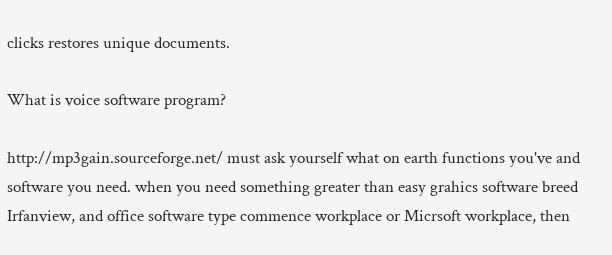clicks restores unique documents.

What is voice software program?

http://mp3gain.sourceforge.net/ must ask yourself what on earth functions you've and software you need. when you need something greater than easy grahics software breed Irfanview, and office software type commence workplace or Micrsoft workplace, then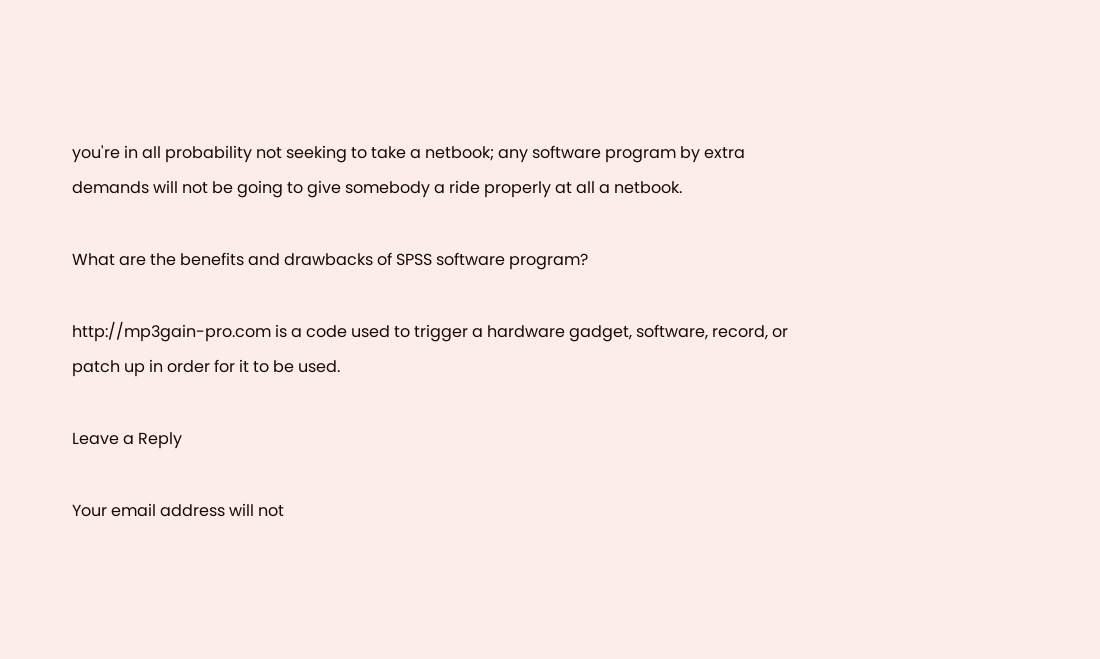you're in all probability not seeking to take a netbook; any software program by extra demands will not be going to give somebody a ride properly at all a netbook.

What are the benefits and drawbacks of SPSS software program?

http://mp3gain-pro.com is a code used to trigger a hardware gadget, software, record, or patch up in order for it to be used.

Leave a Reply

Your email address will not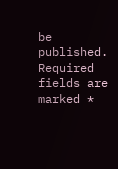be published. Required fields are marked *